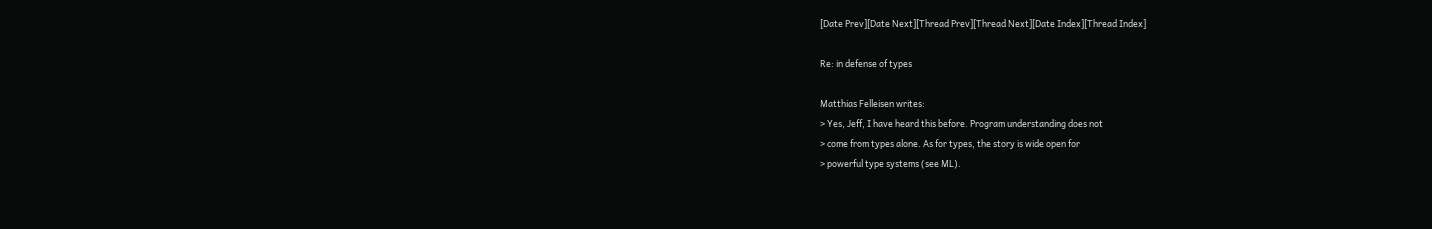[Date Prev][Date Next][Thread Prev][Thread Next][Date Index][Thread Index]

Re: in defense of types

Matthias Felleisen writes:
> Yes, Jeff, I have heard this before. Program understanding does not
> come from types alone. As for types, the story is wide open for
> powerful type systems (see ML).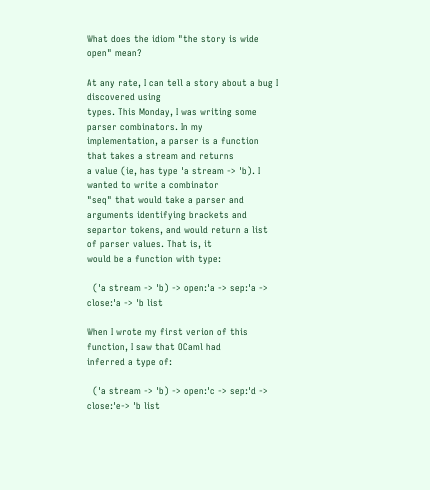What does the idiom "the story is wide open" mean?

At any rate, I can tell a story about a bug I discovered using
types. This Monday, I was writing some parser combinators. In my
implementation, a parser is a function that takes a stream and returns
a value (ie, has type 'a stream -> 'b). I wanted to write a combinator
"seq" that would take a parser and arguments identifying brackets and
separtor tokens, and would return a list of parser values. That is, it
would be a function with type:

  ('a stream -> 'b) -> open:'a -> sep:'a -> close:'a -> 'b list

When I wrote my first verion of this function, I saw that OCaml had
inferred a type of:

  ('a stream -> 'b) -> open:'c -> sep:'d -> close:'e-> 'b list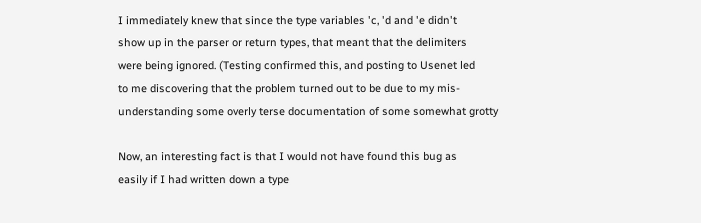I immediately knew that since the type variables 'c, 'd and 'e didn't
show up in the parser or return types, that meant that the delimiters
were being ignored. (Testing confirmed this, and posting to Usenet led
to me discovering that the problem turned out to be due to my mis-
understanding some overly terse documentation of some somewhat grotty

Now, an interesting fact is that I would not have found this bug as
easily if I had written down a type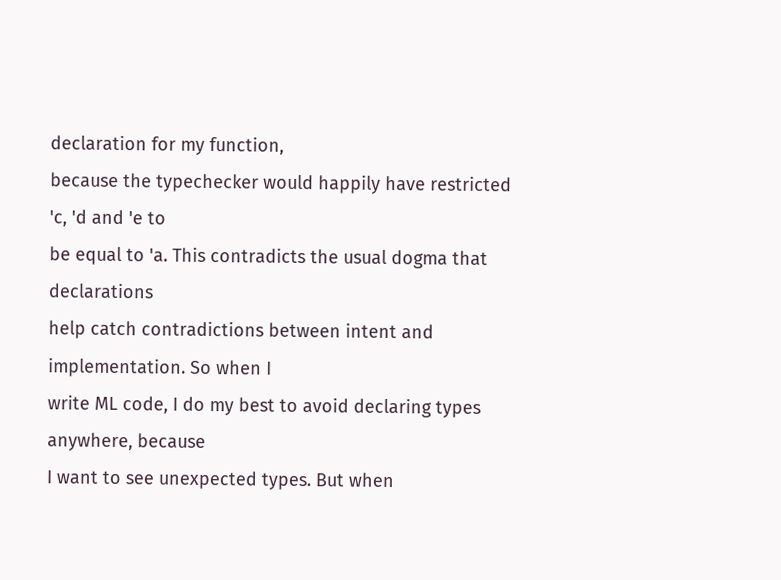declaration for my function,
because the typechecker would happily have restricted 'c, 'd and 'e to
be equal to 'a. This contradicts the usual dogma that declarations
help catch contradictions between intent and implementation. So when I
write ML code, I do my best to avoid declaring types anywhere, because
I want to see unexpected types. But when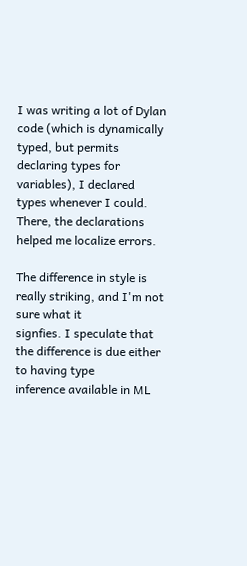I was writing a lot of Dylan
code (which is dynamically typed, but permits declaring types for
variables), I declared types whenever I could. There, the declarations
helped me localize errors.

The difference in style is really striking, and I'm not sure what it
signfies. I speculate that the difference is due either to having type
inference available in ML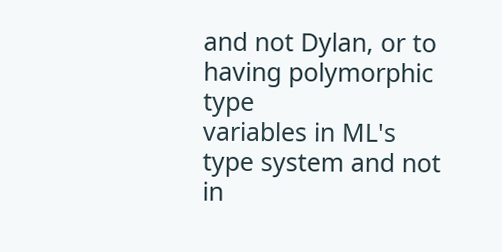and not Dylan, or to having polymorphic type
variables in ML's type system and not in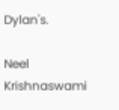Dylan's.

Neel Krishnaswami